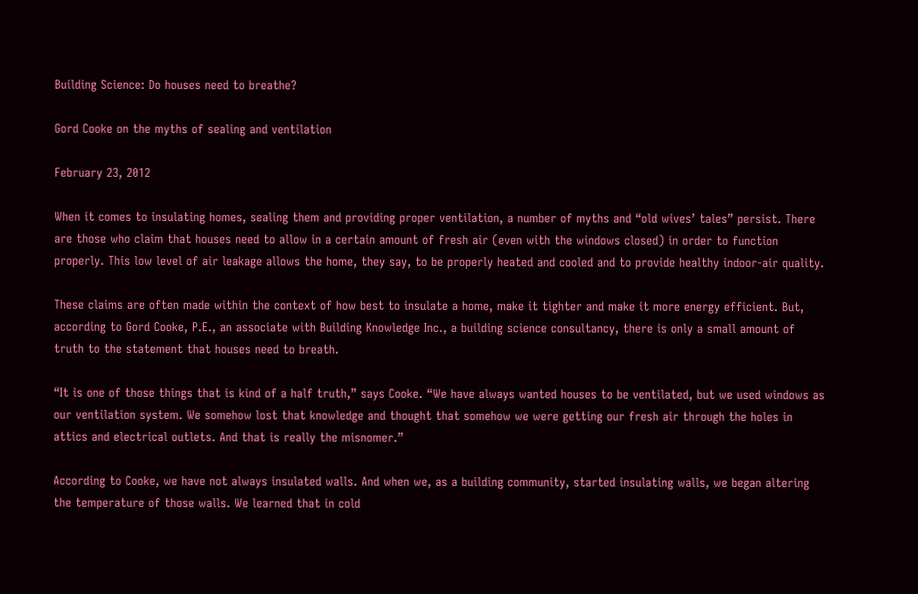Building Science: Do houses need to breathe?

Gord Cooke on the myths of sealing and ventilation

February 23, 2012

When it comes to insulating homes, sealing them and providing proper ventilation, a number of myths and “old wives’ tales” persist. There are those who claim that houses need to allow in a certain amount of fresh air (even with the windows closed) in order to function properly. This low level of air leakage allows the home, they say, to be properly heated and cooled and to provide healthy indoor-air quality.

These claims are often made within the context of how best to insulate a home, make it tighter and make it more energy efficient. But, according to Gord Cooke, P.E., an associate with Building Knowledge Inc., a building science consultancy, there is only a small amount of truth to the statement that houses need to breath.

“It is one of those things that is kind of a half truth,” says Cooke. “We have always wanted houses to be ventilated, but we used windows as our ventilation system. We somehow lost that knowledge and thought that somehow we were getting our fresh air through the holes in attics and electrical outlets. And that is really the misnomer.”

According to Cooke, we have not always insulated walls. And when we, as a building community, started insulating walls, we began altering the temperature of those walls. We learned that in cold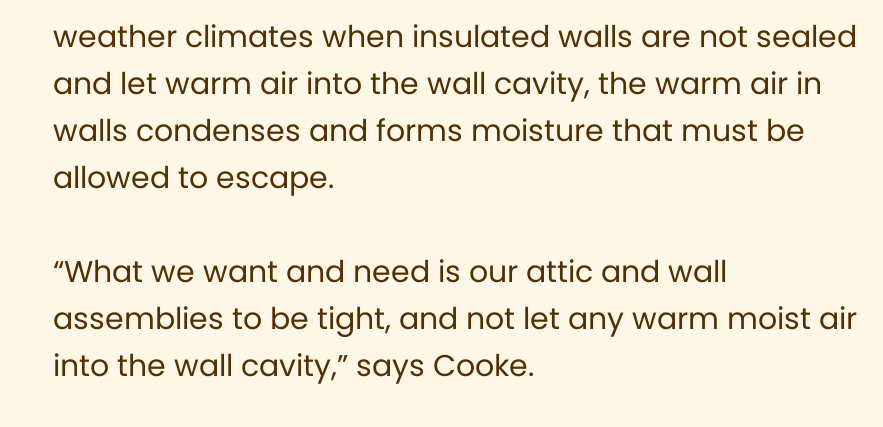weather climates when insulated walls are not sealed and let warm air into the wall cavity, the warm air in walls condenses and forms moisture that must be allowed to escape.

“What we want and need is our attic and wall assemblies to be tight, and not let any warm moist air into the wall cavity,” says Cooke.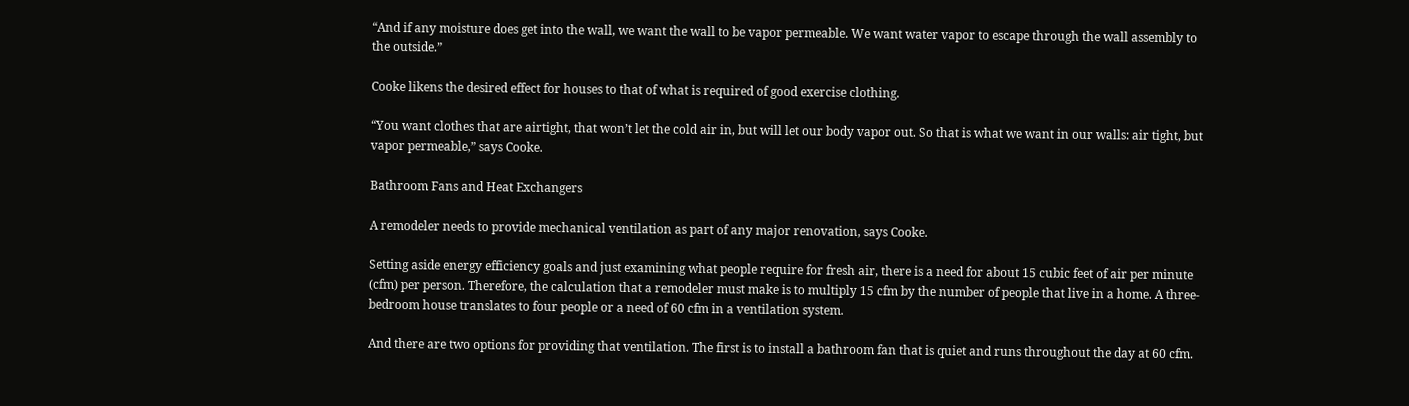“And if any moisture does get into the wall, we want the wall to be vapor permeable. We want water vapor to escape through the wall assembly to the outside.”

Cooke likens the desired effect for houses to that of what is required of good exercise clothing.

“You want clothes that are airtight, that won’t let the cold air in, but will let our body vapor out. So that is what we want in our walls: air tight, but vapor permeable,” says Cooke.

Bathroom Fans and Heat Exchangers

A remodeler needs to provide mechanical ventilation as part of any major renovation, says Cooke.

Setting aside energy efficiency goals and just examining what people require for fresh air, there is a need for about 15 cubic feet of air per minute (cfm) per person. Therefore, the calculation that a remodeler must make is to multiply 15 cfm by the number of people that live in a home. A three-bedroom house translates to four people or a need of 60 cfm in a ventilation system.

And there are two options for providing that ventilation. The first is to install a bathroom fan that is quiet and runs throughout the day at 60 cfm.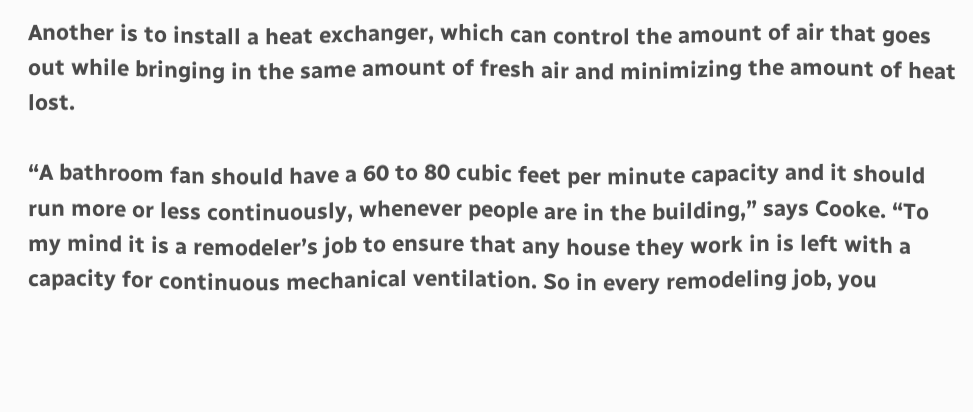Another is to install a heat exchanger, which can control the amount of air that goes out while bringing in the same amount of fresh air and minimizing the amount of heat lost.

“A bathroom fan should have a 60 to 80 cubic feet per minute capacity and it should run more or less continuously, whenever people are in the building,” says Cooke. “To my mind it is a remodeler’s job to ensure that any house they work in is left with a capacity for continuous mechanical ventilation. So in every remodeling job, you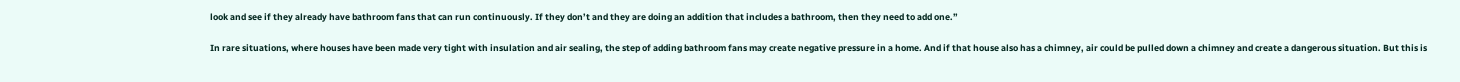look and see if they already have bathroom fans that can run continuously. If they don’t and they are doing an addition that includes a bathroom, then they need to add one.”

In rare situations, where houses have been made very tight with insulation and air sealing, the step of adding bathroom fans may create negative pressure in a home. And if that house also has a chimney, air could be pulled down a chimney and create a dangerous situation. But this is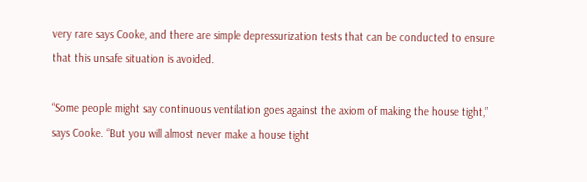very rare says Cooke, and there are simple depressurization tests that can be conducted to ensure that this unsafe situation is avoided.

“Some people might say continuous ventilation goes against the axiom of making the house tight,” says Cooke. “But you will almost never make a house tight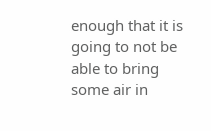enough that it is going to not be able to bring some air in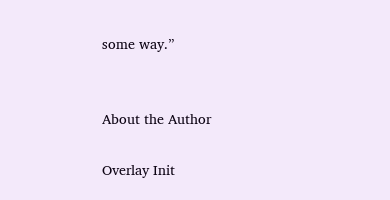some way.”


About the Author

Overlay Init